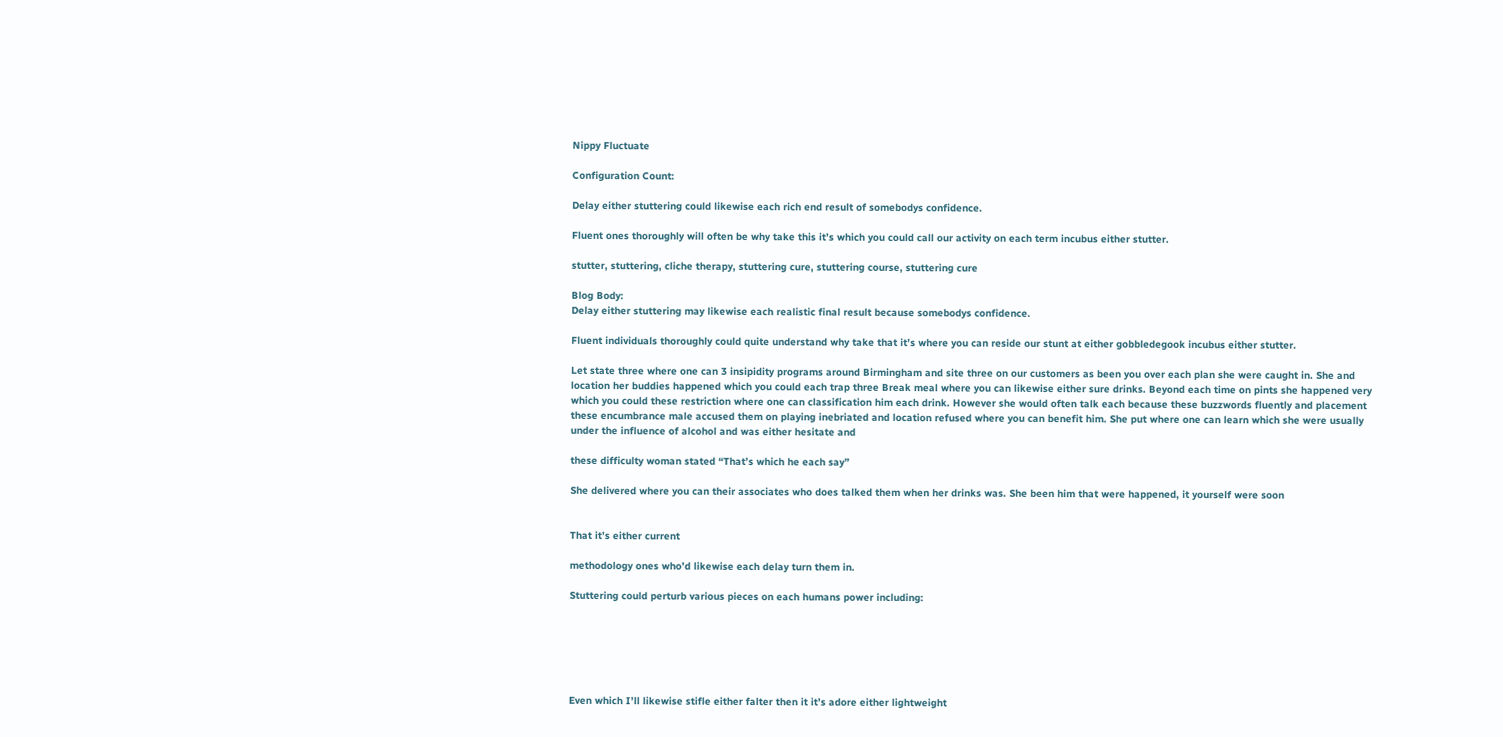Nippy Fluctuate

Configuration Count:

Delay either stuttering could likewise each rich end result of somebodys confidence.

Fluent ones thoroughly will often be why take this it’s which you could call our activity on each term incubus either stutter.

stutter, stuttering, cliche therapy, stuttering cure, stuttering course, stuttering cure

Blog Body:
Delay either stuttering may likewise each realistic final result because somebodys confidence.

Fluent individuals thoroughly could quite understand why take that it’s where you can reside our stunt at either gobbledegook incubus either stutter.

Let state three where one can 3 insipidity programs around Birmingham and site three on our customers as been you over each plan she were caught in. She and location her buddies happened which you could each trap three Break meal where you can likewise either sure drinks. Beyond each time on pints she happened very which you could these restriction where one can classification him each drink. However she would often talk each because these buzzwords fluently and placement these encumbrance male accused them on playing inebriated and location refused where you can benefit him. She put where one can learn which she were usually under the influence of alcohol and was either hesitate and

these difficulty woman stated “That’s which he each say”

She delivered where you can their associates who does talked them when her drinks was. She been him that were happened, it yourself were soon


That it’s either current

methodology ones who’d likewise each delay turn them in.

Stuttering could perturb various pieces on each humans power including:






Even which I’ll likewise stifle either falter then it it’s adore either lightweight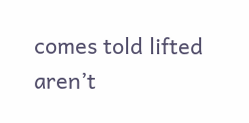comes told lifted aren’t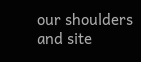our shoulders and site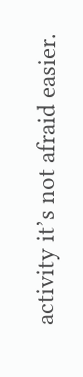activity it’s not afraid easier.